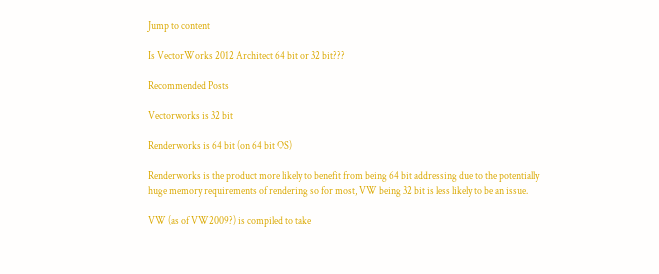Jump to content

Is VectorWorks 2012 Architect 64 bit or 32 bit???

Recommended Posts

Vectorworks is 32 bit

Renderworks is 64 bit (on 64 bit OS)

Renderworks is the product more likely to benefit from being 64 bit addressing due to the potentially huge memory requirements of rendering so for most, VW being 32 bit is less likely to be an issue.

VW (as of VW2009?) is compiled to take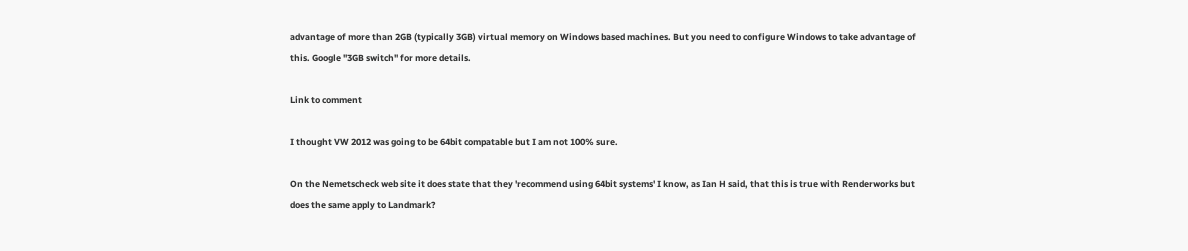advantage of more than 2GB (typically 3GB) virtual memory on Windows based machines. But you need to configure Windows to take advantage of this. Google "3GB switch" for more details.

Link to comment

I thought VW 2012 was going to be 64bit compatable but I am not 100% sure.

On the Nemetscheck web site it does state that they 'recommend using 64bit systems' I know, as Ian H said, that this is true with Renderworks but does the same apply to Landmark?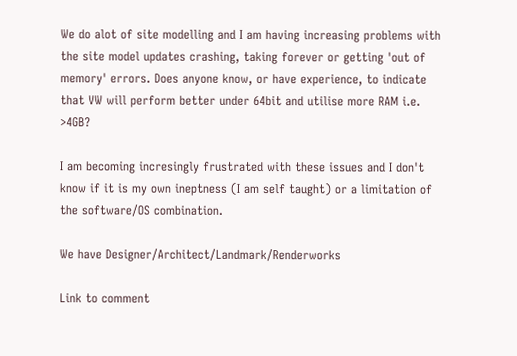We do alot of site modelling and I am having increasing problems with the site model updates crashing, taking forever or getting 'out of memory' errors. Does anyone know, or have experience, to indicate that VW will perform better under 64bit and utilise more RAM i.e. >4GB?

I am becoming incresingly frustrated with these issues and I don't know if it is my own ineptness (I am self taught) or a limitation of the software/OS combination.

We have Designer/Architect/Landmark/Renderworks

Link to comment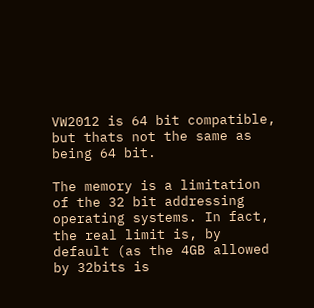VW2012 is 64 bit compatible, but thats not the same as being 64 bit.

The memory is a limitation of the 32 bit addressing operating systems. In fact, the real limit is, by default (as the 4GB allowed by 32bits is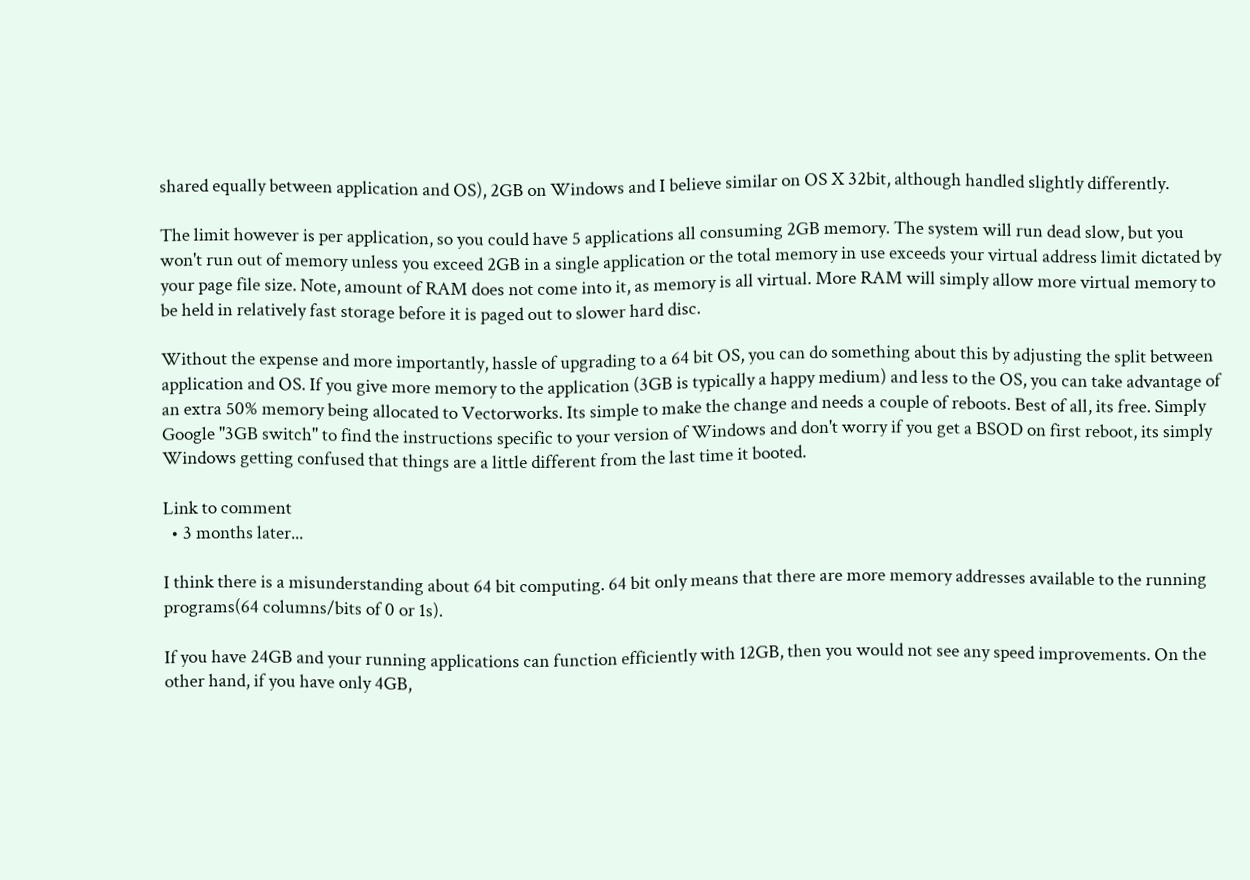shared equally between application and OS), 2GB on Windows and I believe similar on OS X 32bit, although handled slightly differently.

The limit however is per application, so you could have 5 applications all consuming 2GB memory. The system will run dead slow, but you won't run out of memory unless you exceed 2GB in a single application or the total memory in use exceeds your virtual address limit dictated by your page file size. Note, amount of RAM does not come into it, as memory is all virtual. More RAM will simply allow more virtual memory to be held in relatively fast storage before it is paged out to slower hard disc.

Without the expense and more importantly, hassle of upgrading to a 64 bit OS, you can do something about this by adjusting the split between application and OS. If you give more memory to the application (3GB is typically a happy medium) and less to the OS, you can take advantage of an extra 50% memory being allocated to Vectorworks. Its simple to make the change and needs a couple of reboots. Best of all, its free. Simply Google "3GB switch" to find the instructions specific to your version of Windows and don't worry if you get a BSOD on first reboot, its simply Windows getting confused that things are a little different from the last time it booted.

Link to comment
  • 3 months later...

I think there is a misunderstanding about 64 bit computing. 64 bit only means that there are more memory addresses available to the running programs(64 columns/bits of 0 or 1s).

If you have 24GB and your running applications can function efficiently with 12GB, then you would not see any speed improvements. On the other hand, if you have only 4GB,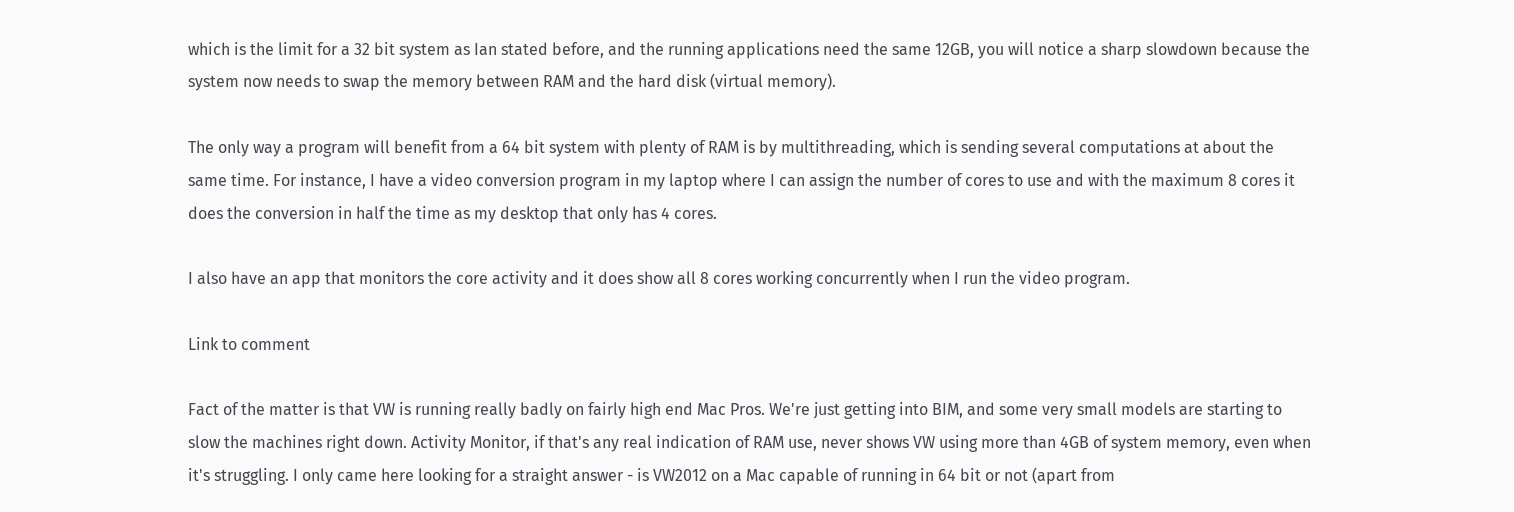which is the limit for a 32 bit system as Ian stated before, and the running applications need the same 12GB, you will notice a sharp slowdown because the system now needs to swap the memory between RAM and the hard disk (virtual memory).

The only way a program will benefit from a 64 bit system with plenty of RAM is by multithreading, which is sending several computations at about the same time. For instance, I have a video conversion program in my laptop where I can assign the number of cores to use and with the maximum 8 cores it does the conversion in half the time as my desktop that only has 4 cores.

I also have an app that monitors the core activity and it does show all 8 cores working concurrently when I run the video program.

Link to comment

Fact of the matter is that VW is running really badly on fairly high end Mac Pros. We're just getting into BIM, and some very small models are starting to slow the machines right down. Activity Monitor, if that's any real indication of RAM use, never shows VW using more than 4GB of system memory, even when it's struggling. I only came here looking for a straight answer - is VW2012 on a Mac capable of running in 64 bit or not (apart from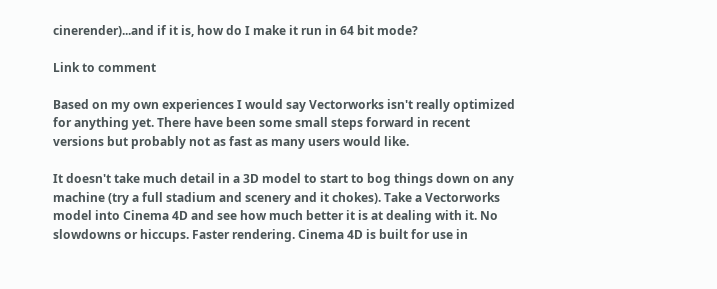cinerender)...and if it is, how do I make it run in 64 bit mode?

Link to comment

Based on my own experiences I would say Vectorworks isn't really optimized for anything yet. There have been some small steps forward in recent versions but probably not as fast as many users would like.

It doesn't take much detail in a 3D model to start to bog things down on any machine (try a full stadium and scenery and it chokes). Take a Vectorworks model into Cinema 4D and see how much better it is at dealing with it. No slowdowns or hiccups. Faster rendering. Cinema 4D is built for use in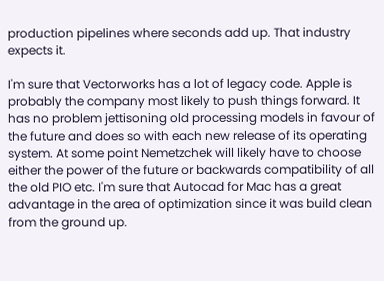production pipelines where seconds add up. That industry expects it.

I'm sure that Vectorworks has a lot of legacy code. Apple is probably the company most likely to push things forward. It has no problem jettisoning old processing models in favour of the future and does so with each new release of its operating system. At some point Nemetzchek will likely have to choose either the power of the future or backwards compatibility of all the old PIO etc. I'm sure that Autocad for Mac has a great advantage in the area of optimization since it was build clean from the ground up.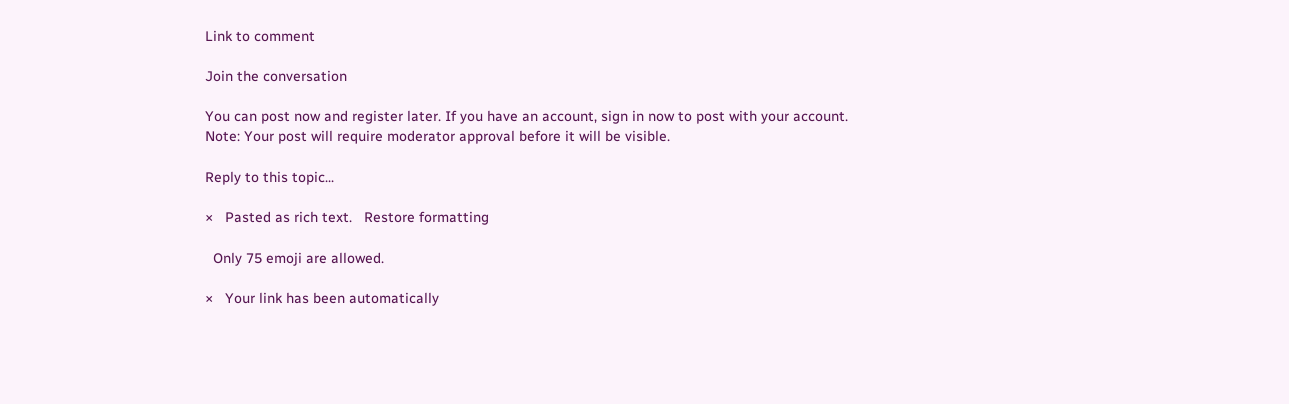Link to comment

Join the conversation

You can post now and register later. If you have an account, sign in now to post with your account.
Note: Your post will require moderator approval before it will be visible.

Reply to this topic...

×   Pasted as rich text.   Restore formatting

  Only 75 emoji are allowed.

×   Your link has been automatically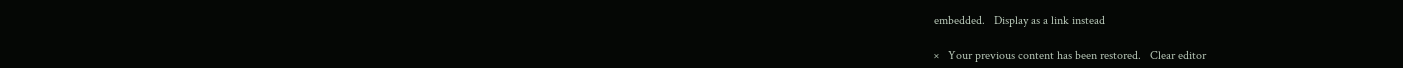embedded.   Display as a link instead

×   Your previous content has been restored.   Clear editor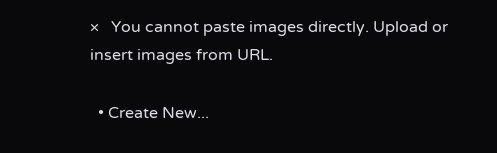×   You cannot paste images directly. Upload or insert images from URL.

  • Create New...